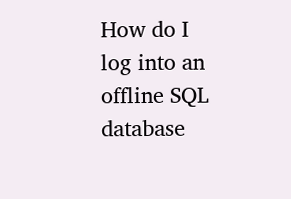How do I log into an offline SQL database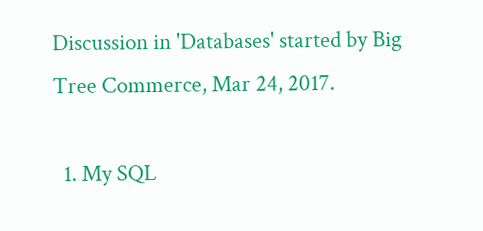Discussion in 'Databases' started by Big Tree Commerce, Mar 24, 2017.

  1. My SQL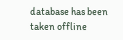database has been taken offline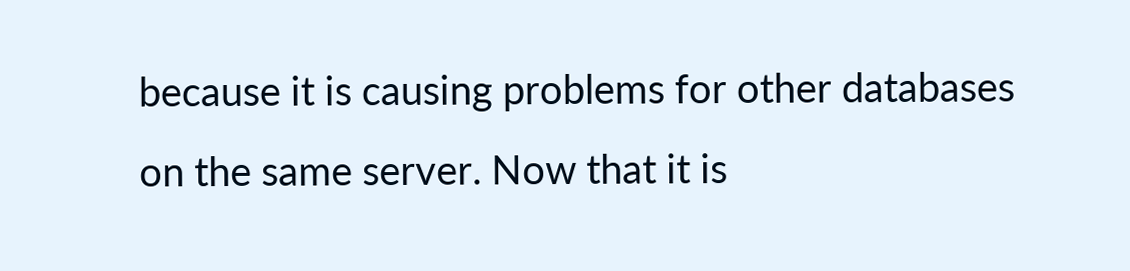because it is causing problems for other databases on the same server. Now that it is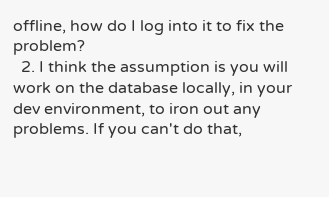offline, how do I log into it to fix the problem?
  2. I think the assumption is you will work on the database locally, in your dev environment, to iron out any problems. If you can't do that,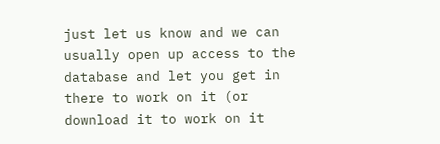just let us know and we can usually open up access to the database and let you get in there to work on it (or download it to work on it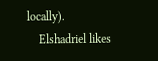locally).
    Elshadriel likes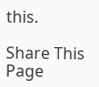this.

Share This Page